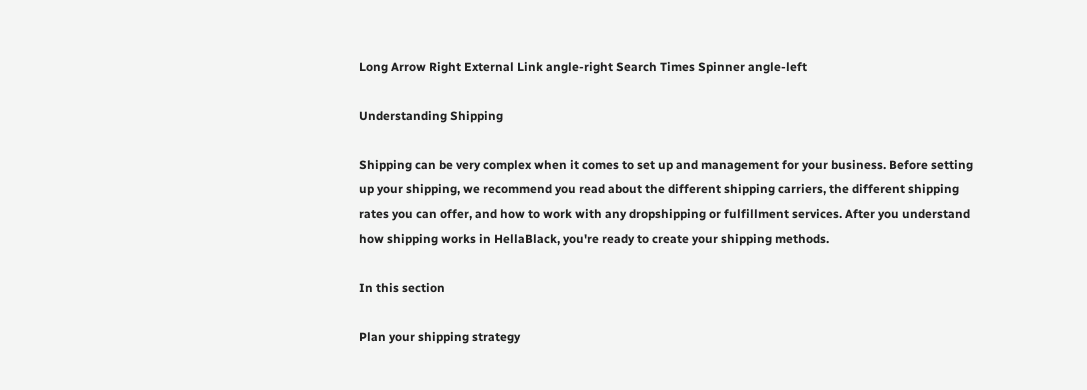Long Arrow Right External Link angle-right Search Times Spinner angle-left

Understanding Shipping

Shipping can be very complex when it comes to set up and management for your business. Before setting up your shipping, we recommend you read about the different shipping carriers, the different shipping rates you can offer, and how to work with any dropshipping or fulfillment services. After you understand how shipping works in HellaBlack, you're ready to create your shipping methods.

In this section

Plan your shipping strategy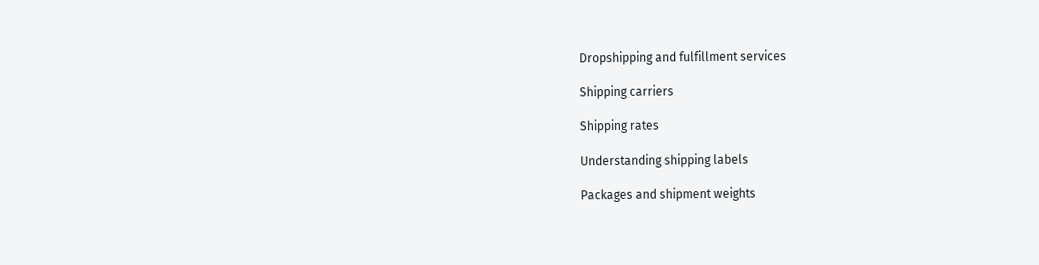Dropshipping and fulfillment services

Shipping carriers

Shipping rates

Understanding shipping labels

Packages and shipment weights